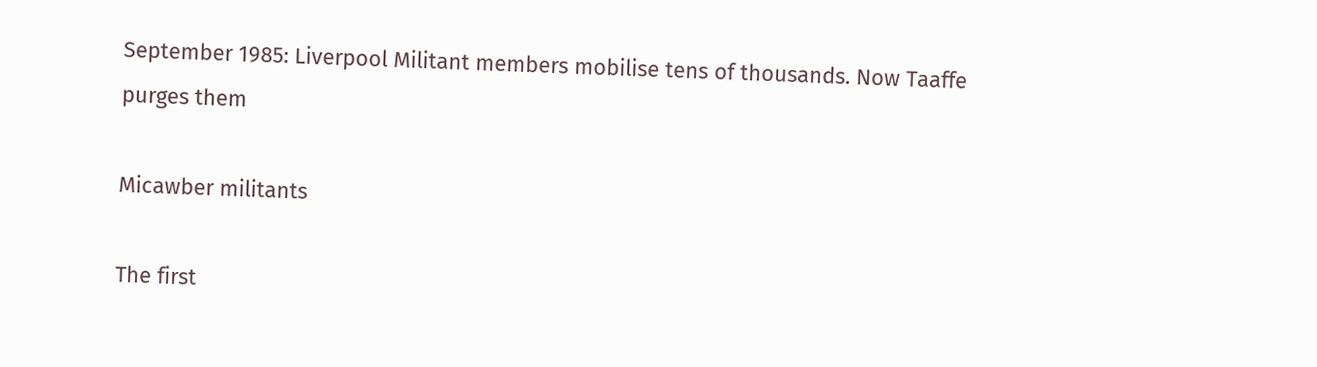September 1985: Liverpool Militant members mobilise tens of thousands. Now Taaffe purges them

Micawber militants

The first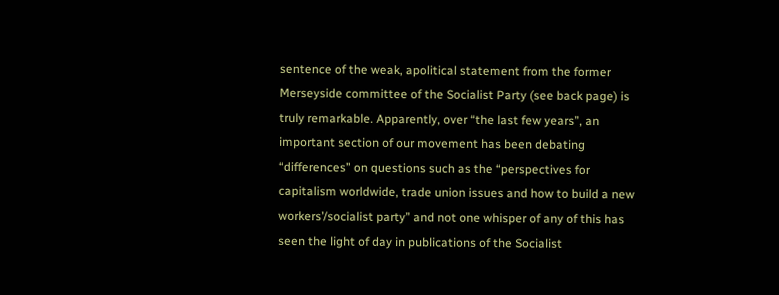sentence of the weak, apolitical statement from the former Merseyside committee of the Socialist Party (see back page) is truly remarkable. Apparently, over “the last few years”, an important section of our movement has been debating “differences” on questions such as the “perspectives for capitalism worldwide, trade union issues and how to build a new workers’/socialist party” and not one whisper of any of this has seen the light of day in publications of the Socialist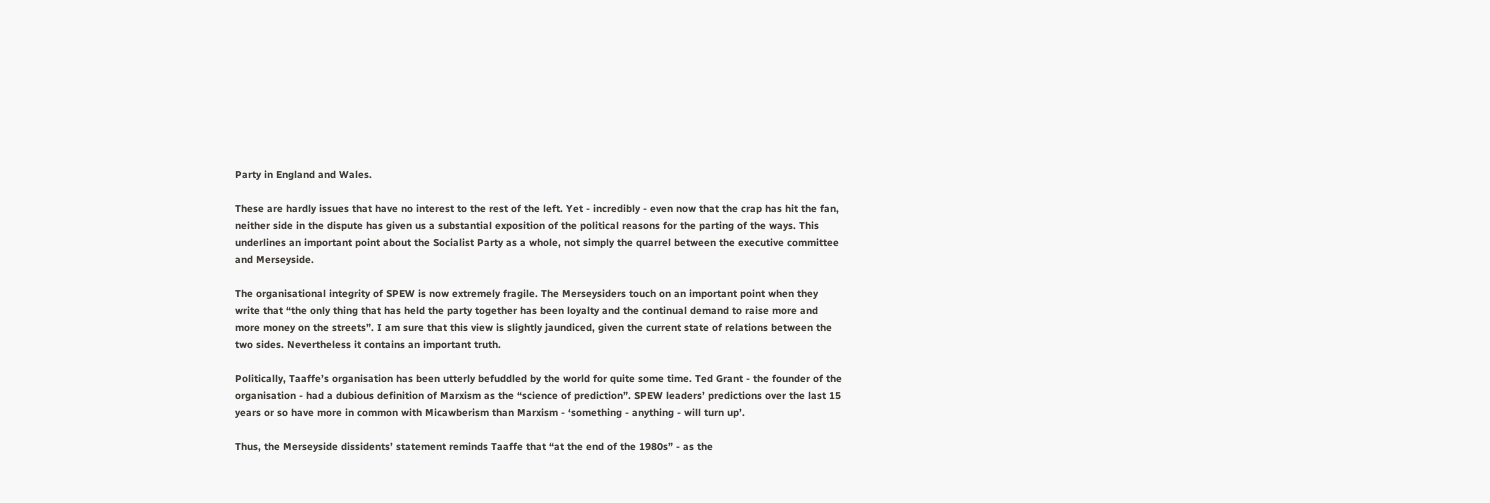Party in England and Wales.

These are hardly issues that have no interest to the rest of the left. Yet - incredibly - even now that the crap has hit the fan, neither side in the dispute has given us a substantial exposition of the political reasons for the parting of the ways. This underlines an important point about the Socialist Party as a whole, not simply the quarrel between the executive committee and Merseyside.

The organisational integrity of SPEW is now extremely fragile. The Merseysiders touch on an important point when they write that “the only thing that has held the party together has been loyalty and the continual demand to raise more and more money on the streets”. I am sure that this view is slightly jaundiced, given the current state of relations between the two sides. Nevertheless it contains an important truth.

Politically, Taaffe’s organisation has been utterly befuddled by the world for quite some time. Ted Grant - the founder of the organisation - had a dubious definition of Marxism as the “science of prediction”. SPEW leaders’ predictions over the last 15 years or so have more in common with Micawberism than Marxism - ‘something - anything - will turn up’.

Thus, the Merseyside dissidents’ statement reminds Taaffe that “at the end of the 1980s” - as the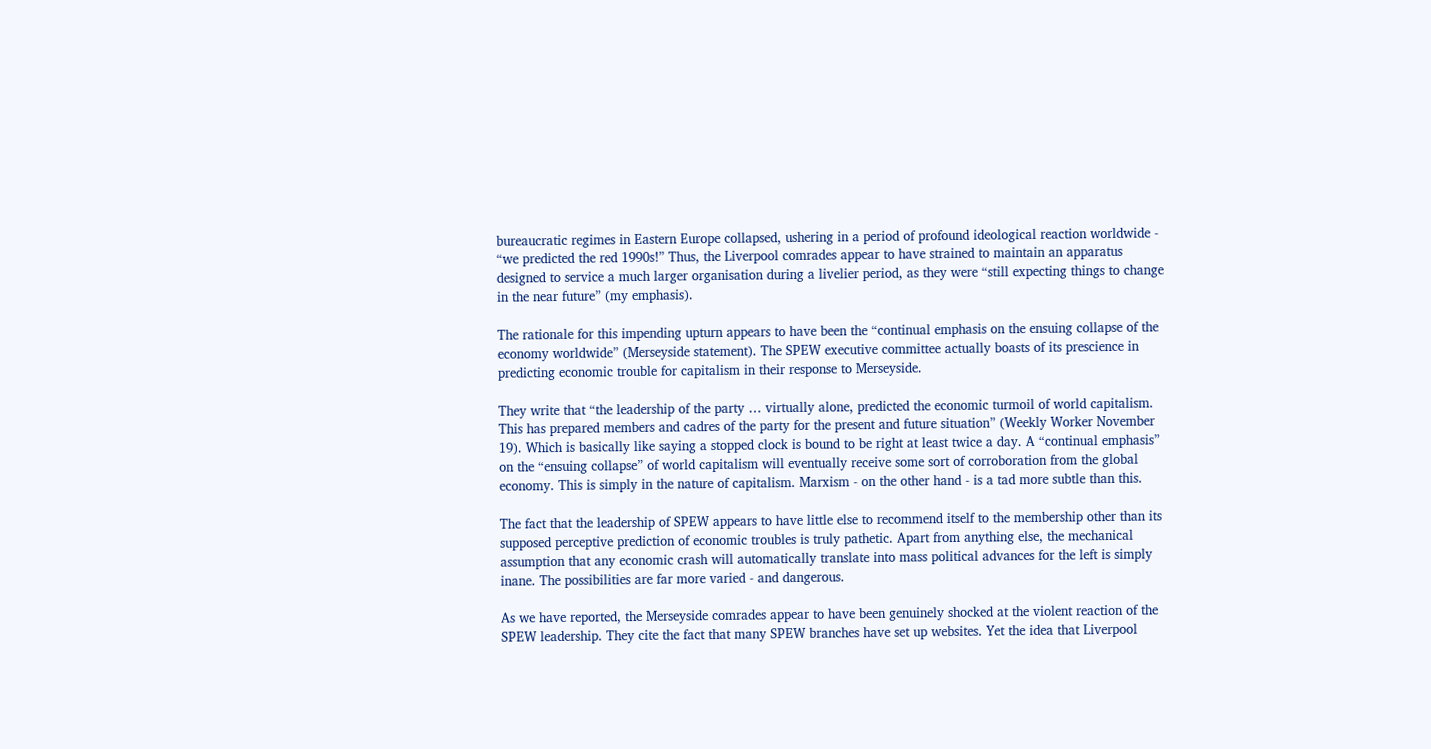bureaucratic regimes in Eastern Europe collapsed, ushering in a period of profound ideological reaction worldwide - “we predicted the red 1990s!” Thus, the Liverpool comrades appear to have strained to maintain an apparatus designed to service a much larger organisation during a livelier period, as they were “still expecting things to change in the near future” (my emphasis).

The rationale for this impending upturn appears to have been the “continual emphasis on the ensuing collapse of the economy worldwide” (Merseyside statement). The SPEW executive committee actually boasts of its prescience in predicting economic trouble for capitalism in their response to Merseyside.

They write that “the leadership of the party … virtually alone, predicted the economic turmoil of world capitalism. This has prepared members and cadres of the party for the present and future situation” (Weekly Worker November 19). Which is basically like saying a stopped clock is bound to be right at least twice a day. A “continual emphasis” on the “ensuing collapse” of world capitalism will eventually receive some sort of corroboration from the global economy. This is simply in the nature of capitalism. Marxism - on the other hand - is a tad more subtle than this.

The fact that the leadership of SPEW appears to have little else to recommend itself to the membership other than its supposed perceptive prediction of economic troubles is truly pathetic. Apart from anything else, the mechanical assumption that any economic crash will automatically translate into mass political advances for the left is simply inane. The possibilities are far more varied - and dangerous.

As we have reported, the Merseyside comrades appear to have been genuinely shocked at the violent reaction of the SPEW leadership. They cite the fact that many SPEW branches have set up websites. Yet the idea that Liverpool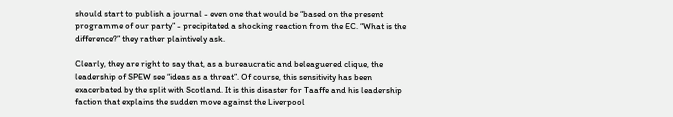should start to publish a journal - even one that would be “based on the present programme of our party” - precipitated a shocking reaction from the EC. “What is the difference?” they rather plaintively ask.

Clearly, they are right to say that, as a bureaucratic and beleaguered clique, the leadership of SPEW see “ideas as a threat”. Of course, this sensitivity has been exacerbated by the split with Scotland. It is this disaster for Taaffe and his leadership faction that explains the sudden move against the Liverpool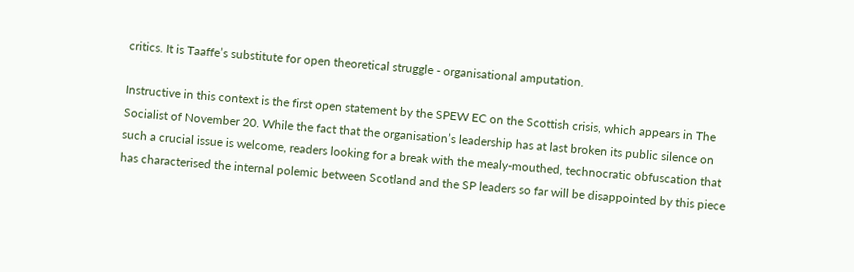critics. It is Taaffe’s substitute for open theoretical struggle - organisational amputation.

Instructive in this context is the first open statement by the SPEW EC on the Scottish crisis, which appears in The Socialist of November 20. While the fact that the organisation’s leadership has at last broken its public silence on such a crucial issue is welcome, readers looking for a break with the mealy-mouthed, technocratic obfuscation that has characterised the internal polemic between Scotland and the SP leaders so far will be disappointed by this piece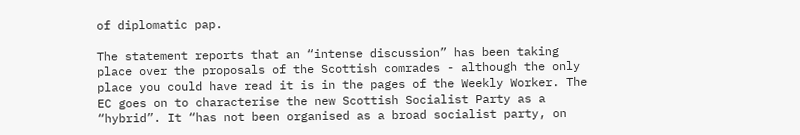of diplomatic pap.

The statement reports that an “intense discussion” has been taking place over the proposals of the Scottish comrades - although the only place you could have read it is in the pages of the Weekly Worker. The EC goes on to characterise the new Scottish Socialist Party as a “hybrid”. It “has not been organised as a broad socialist party, on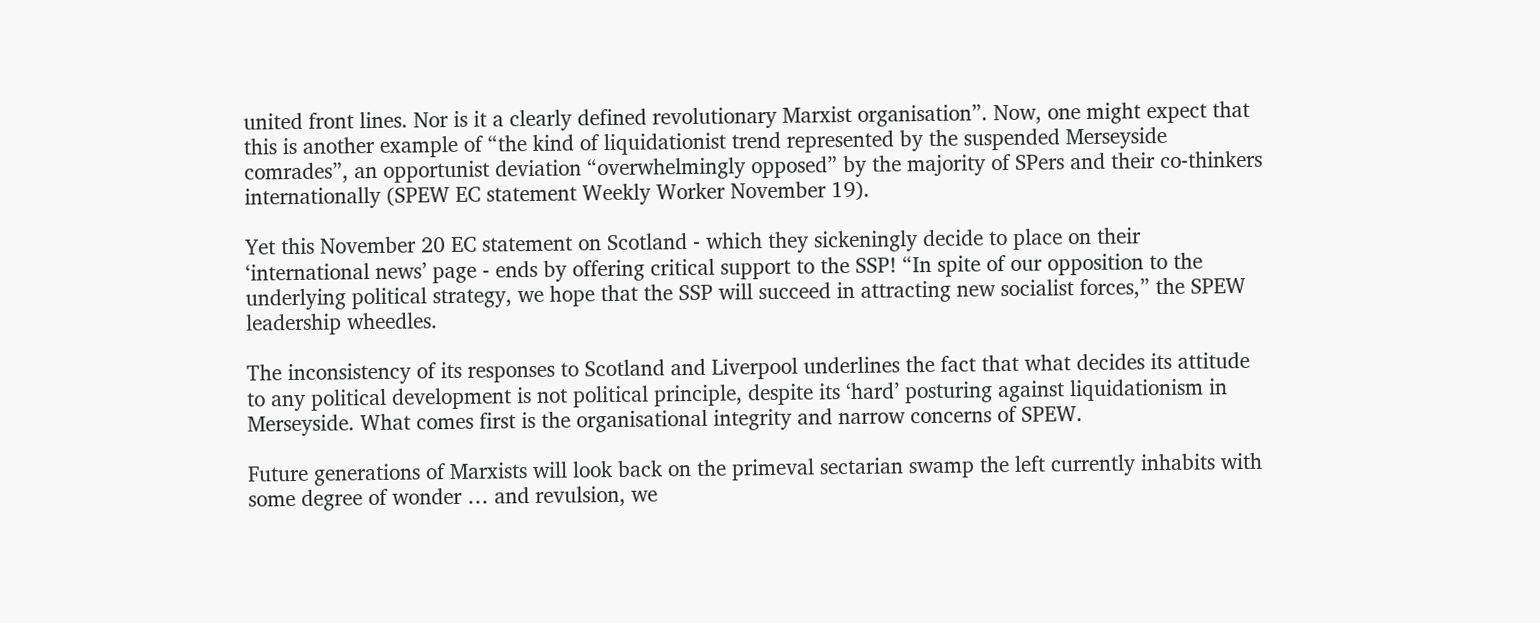united front lines. Nor is it a clearly defined revolutionary Marxist organisation”. Now, one might expect that this is another example of “the kind of liquidationist trend represented by the suspended Merseyside comrades”, an opportunist deviation “overwhelmingly opposed” by the majority of SPers and their co-thinkers internationally (SPEW EC statement Weekly Worker November 19).

Yet this November 20 EC statement on Scotland - which they sickeningly decide to place on their ‘international news’ page - ends by offering critical support to the SSP! “In spite of our opposition to the underlying political strategy, we hope that the SSP will succeed in attracting new socialist forces,” the SPEW leadership wheedles.

The inconsistency of its responses to Scotland and Liverpool underlines the fact that what decides its attitude to any political development is not political principle, despite its ‘hard’ posturing against liquidationism in Merseyside. What comes first is the organisational integrity and narrow concerns of SPEW.

Future generations of Marxists will look back on the primeval sectarian swamp the left currently inhabits with some degree of wonder … and revulsion, we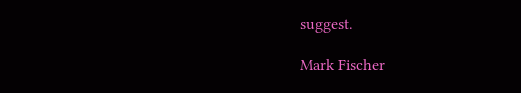suggest.

Mark Fischer